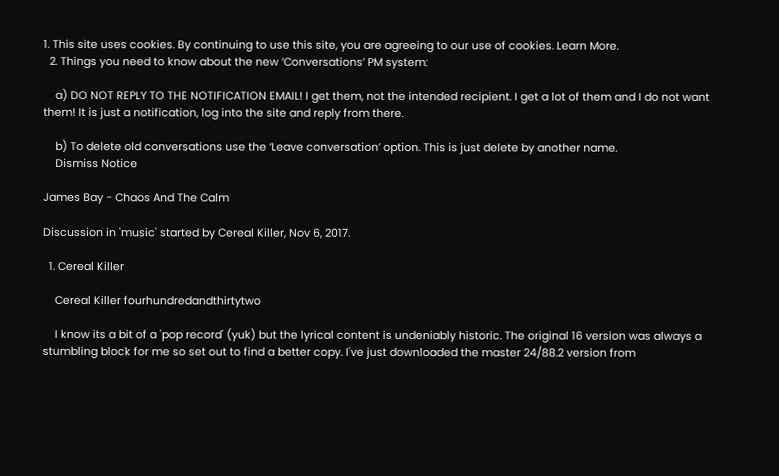1. This site uses cookies. By continuing to use this site, you are agreeing to our use of cookies. Learn More.
  2. Things you need to know about the new ‘Conversations’ PM system:

    a) DO NOT REPLY TO THE NOTIFICATION EMAIL! I get them, not the intended recipient. I get a lot of them and I do not want them! It is just a notification, log into the site and reply from there.

    b) To delete old conversations use the ‘Leave conversation’ option. This is just delete by another name.
    Dismiss Notice

James Bay - Chaos And The Calm

Discussion in 'music' started by Cereal Killer, Nov 6, 2017.

  1. Cereal Killer

    Cereal Killer fourhundredandthirtytwo

    I know its a bit of a 'pop record' (yuk) but the lyrical content is undeniably historic. The original 16 version was always a stumbling block for me so set out to find a better copy. I've just downloaded the master 24/88.2 version from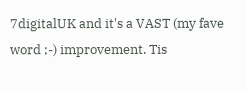7digitalUK and it's a VAST (my fave word ;-) improvement. Tis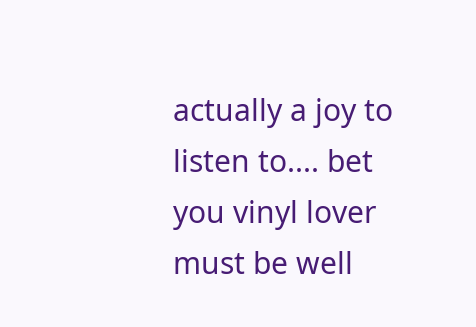actually a joy to listen to.... bet you vinyl lover must be well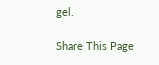gel.

Share This Page